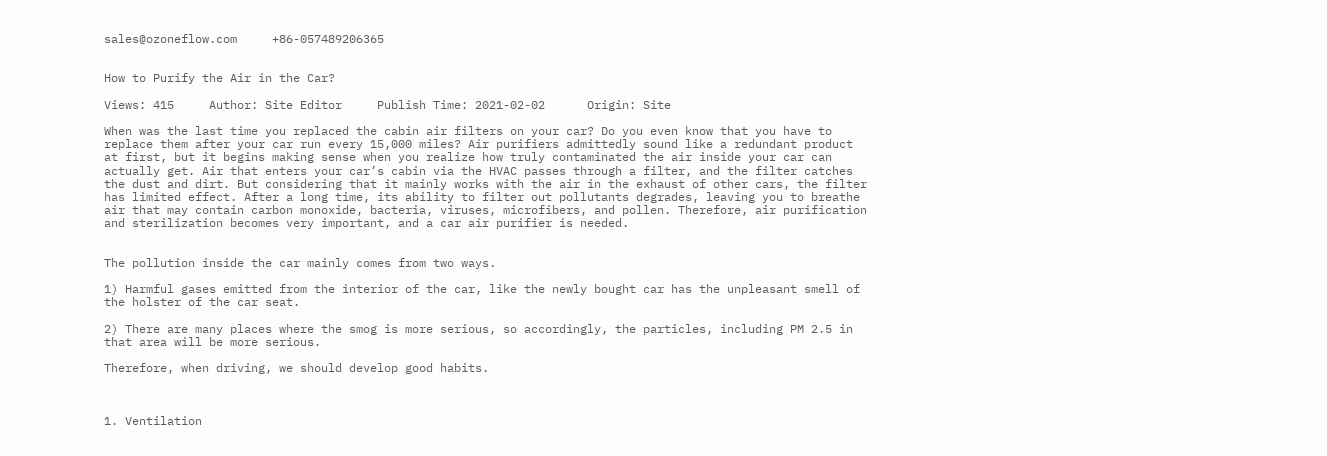sales@ozoneflow.com     +86-057489206365


How to Purify the Air in the Car?

Views: 415     Author: Site Editor     Publish Time: 2021-02-02      Origin: Site

When was the last time you replaced the cabin air filters on your car? Do you even know that you have to replace them after your car run every 15,000 miles? Air purifiers admittedly sound like a redundant product at first, but it begins making sense when you realize how truly contaminated the air inside your car can actually get. Air that enters your car’s cabin via the HVAC passes through a filter, and the filter catches the dust and dirt. But considering that it mainly works with the air in the exhaust of other cars, the filter has limited effect. After a long time, its ability to filter out pollutants degrades, leaving you to breathe air that may contain carbon monoxide, bacteria, viruses, microfibers, and pollen. Therefore, air purification and sterilization becomes very important, and a car air purifier is needed.


The pollution inside the car mainly comes from two ways.

1) Harmful gases emitted from the interior of the car, like the newly bought car has the unpleasant smell of the holster of the car seat.

2) There are many places where the smog is more serious, so accordingly, the particles, including PM 2.5 in that area will be more serious.

Therefore, when driving, we should develop good habits.



1. Ventilation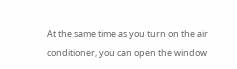At the same time as you turn on the air conditioner, you can open the window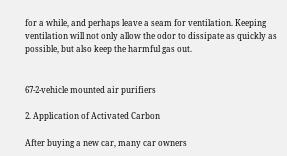for a while, and perhaps leave a seam for ventilation. Keeping ventilation will not only allow the odor to dissipate as quickly as possible, but also keep the harmful gas out.


67-2-vehicle mounted air purifiers

2. Application of Activated Carbon

After buying a new car, many car owners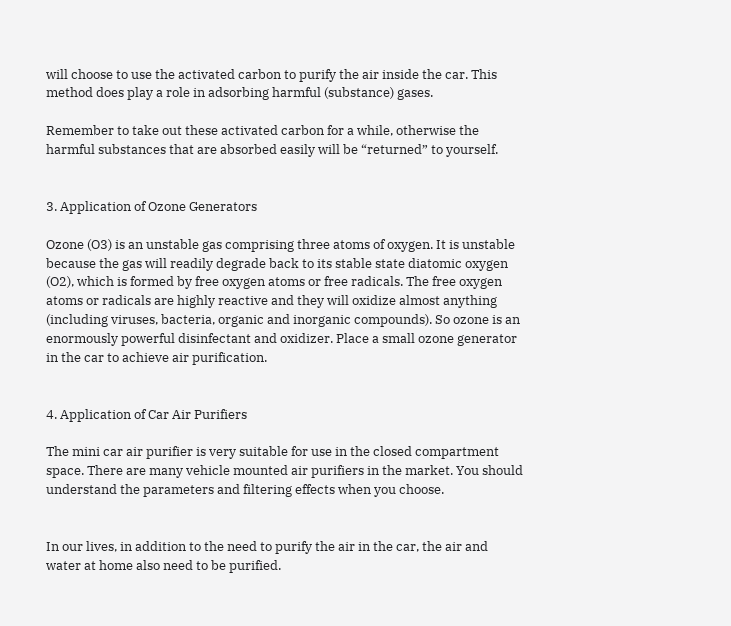will choose to use the activated carbon to purify the air inside the car. This method does play a role in adsorbing harmful (substance) gases.

Remember to take out these activated carbon for a while, otherwise the harmful substances that are absorbed easily will be “returned” to yourself.


3. Application of Ozone Generators

Ozone (O3) is an unstable gas comprising three atoms of oxygen. It is unstable because the gas will readily degrade back to its stable state diatomic oxygen (O2), which is formed by free oxygen atoms or free radicals. The free oxygen atoms or radicals are highly reactive and they will oxidize almost anything (including viruses, bacteria, organic and inorganic compounds). So ozone is an enormously powerful disinfectant and oxidizer. Place a small ozone generator in the car to achieve air purification.


4. Application of Car Air Purifiers

The mini car air purifier is very suitable for use in the closed compartment space. There are many vehicle mounted air purifiers in the market. You should understand the parameters and filtering effects when you choose.


In our lives, in addition to the need to purify the air in the car, the air and water at home also need to be purified.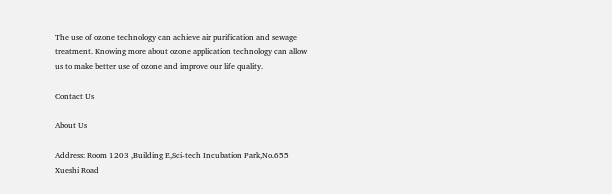The use of ozone technology can achieve air purification and sewage treatment. Knowing more about ozone application technology can allow us to make better use of ozone and improve our life quality.

Contact Us

About Us

Address: Room 1203 ,Building E,Sci-tech Incubation Park,No.655 Xueshi Road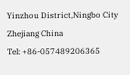Yinzhou District,Ningbo City Zhejiang China
Tel: +86-057489206365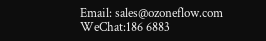Email: sales@ozoneflow.com WeChat:186 6883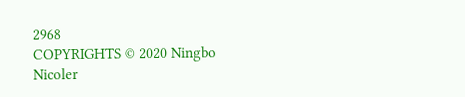2968
COPYRIGHTS © 2020 Ningbo Nicoler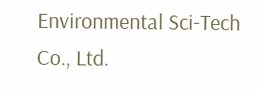Environmental Sci-Tech Co., Ltd.